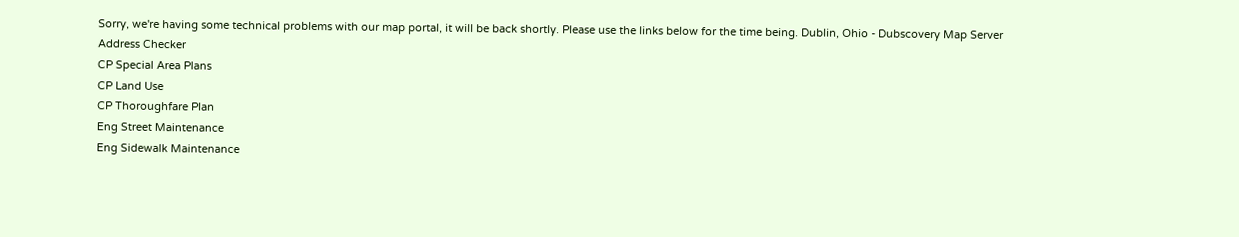Sorry, we're having some technical problems with our map portal, it will be back shortly. Please use the links below for the time being. Dublin, Ohio - Dubscovery Map Server
Address Checker
CP Special Area Plans
CP Land Use
CP Thoroughfare Plan
Eng Street Maintenance
Eng Sidewalk Maintenance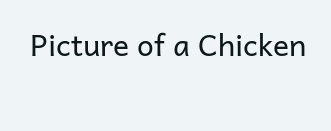Picture of a Chicken